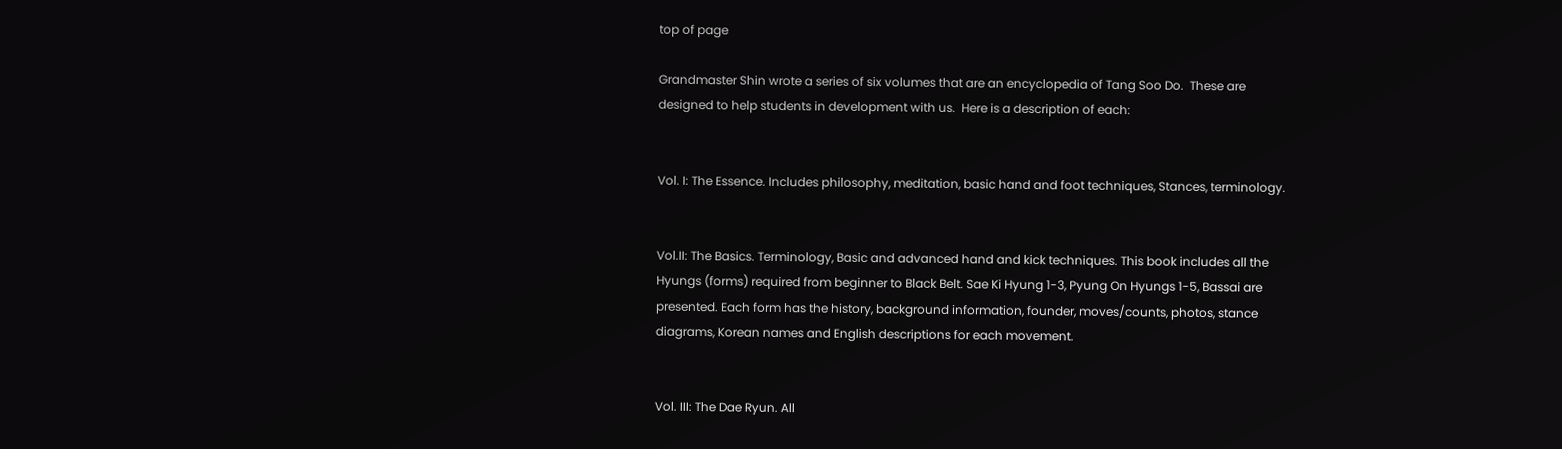top of page

Grandmaster Shin wrote a series of six volumes that are an encyclopedia of Tang Soo Do.  These are designed to help students in development with us.  Here is a description of each:


Vol. I: The Essence. Includes philosophy, meditation, basic hand and foot techniques, Stances, terminology.


Vol.II: The Basics. Terminology, Basic and advanced hand and kick techniques. This book includes all the Hyungs (forms) required from beginner to Black Belt. Sae Ki Hyung 1-3, Pyung On Hyungs 1-5, Bassai are presented. Each form has the history, background information, founder, moves/counts, photos, stance diagrams, Korean names and English descriptions for each movement.


Vol. III: The Dae Ryun. All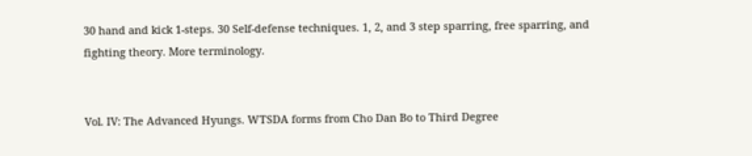30 hand and kick 1-steps. 30 Self-defense techniques. 1, 2, and 3 step sparring, free sparring, and fighting theory. More terminology.


Vol. IV: The Advanced Hyungs. WTSDA forms from Cho Dan Bo to Third Degree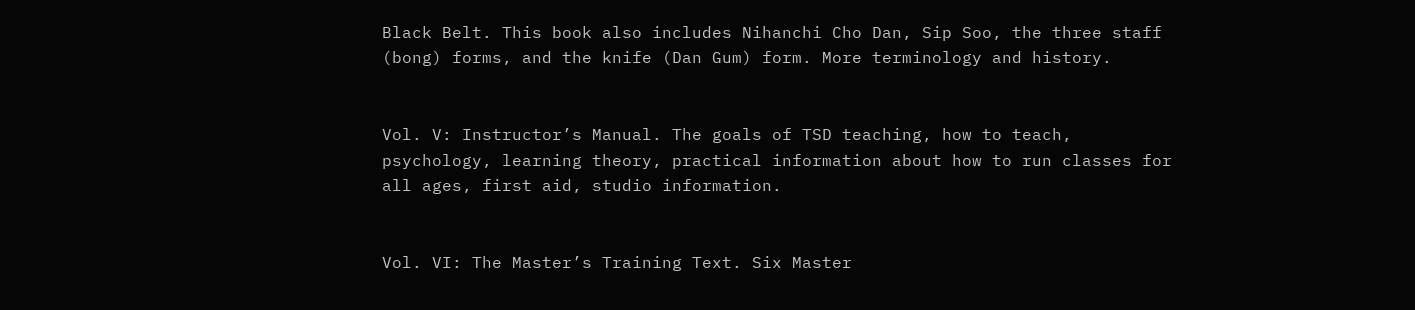Black Belt. This book also includes Nihanchi Cho Dan, Sip Soo, the three staff (bong) forms, and the knife (Dan Gum) form. More terminology and history.


Vol. V: Instructor’s Manual. The goals of TSD teaching, how to teach, psychology, learning theory, practical information about how to run classes for all ages, first aid, studio information.


Vol. VI: The Master’s Training Text. Six Master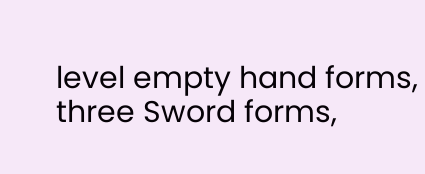level empty hand forms, three Sword forms,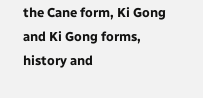the Cane form, Ki Gong and Ki Gong forms, history and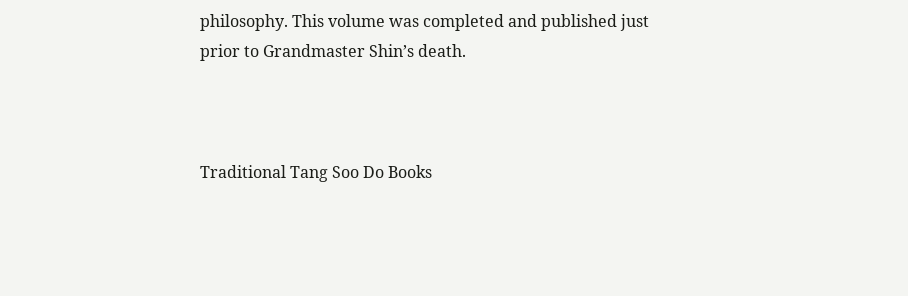philosophy. This volume was completed and published just prior to Grandmaster Shin’s death.



Traditional Tang Soo Do Books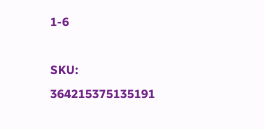1-6

SKU: 364215375135191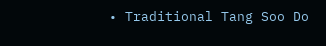• Traditional Tang Soo Do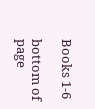Books 1-6

bottom of page